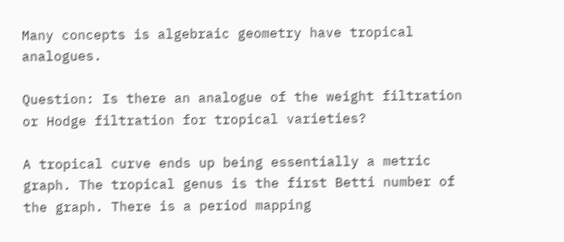Many concepts is algebraic geometry have tropical analogues.

Question: Is there an analogue of the weight filtration or Hodge filtration for tropical varieties?

A tropical curve ends up being essentially a metric graph. The tropical genus is the first Betti number of the graph. There is a period mapping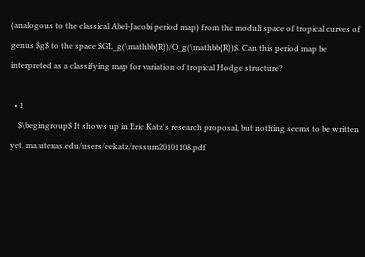(analogous to the classical Abel-Jacobi period map) from the moduli space of tropical curves of genus $g$ to the space $GL_g(\mathbb{R})/O_g(\mathbb{R})$. Can this period map be interpreted as a classifying map for variation of tropical Hodge structure?

  • 1
    $\begingroup$ It shows up in Eric Katz's research proposal, but nothing seems to be written yet. ma.utexas.edu/users/eekatz/ressum20101108.pdf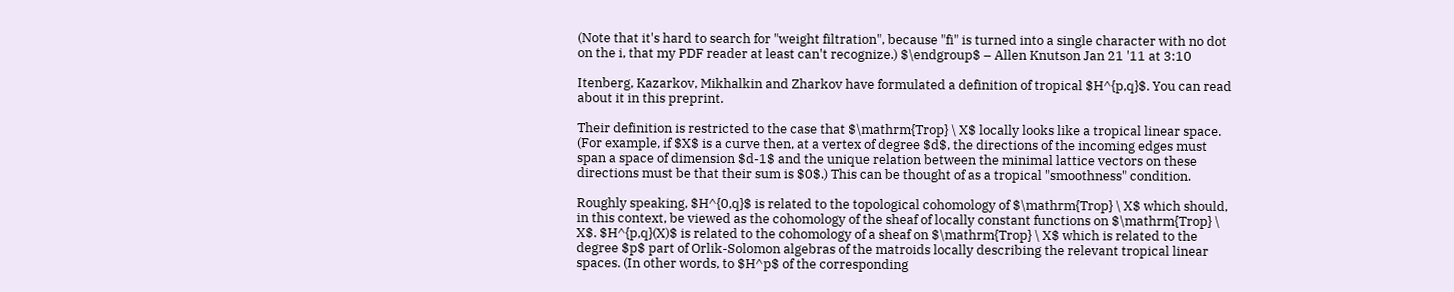(Note that it's hard to search for "weight filtration", because "fi" is turned into a single character with no dot on the i, that my PDF reader at least can't recognize.) $\endgroup$ – Allen Knutson Jan 21 '11 at 3:10

Itenberg, Kazarkov, Mikhalkin and Zharkov have formulated a definition of tropical $H^{p,q}$. You can read about it in this preprint.

Their definition is restricted to the case that $\mathrm{Trop} \ X$ locally looks like a tropical linear space. (For example, if $X$ is a curve then, at a vertex of degree $d$, the directions of the incoming edges must span a space of dimension $d-1$ and the unique relation between the minimal lattice vectors on these directions must be that their sum is $0$.) This can be thought of as a tropical "smoothness" condition.

Roughly speaking, $H^{0,q}$ is related to the topological cohomology of $\mathrm{Trop} \ X$ which should, in this context, be viewed as the cohomology of the sheaf of locally constant functions on $\mathrm{Trop} \ X$. $H^{p,q}(X)$ is related to the cohomology of a sheaf on $\mathrm{Trop} \ X$ which is related to the degree $p$ part of Orlik-Solomon algebras of the matroids locally describing the relevant tropical linear spaces. (In other words, to $H^p$ of the corresponding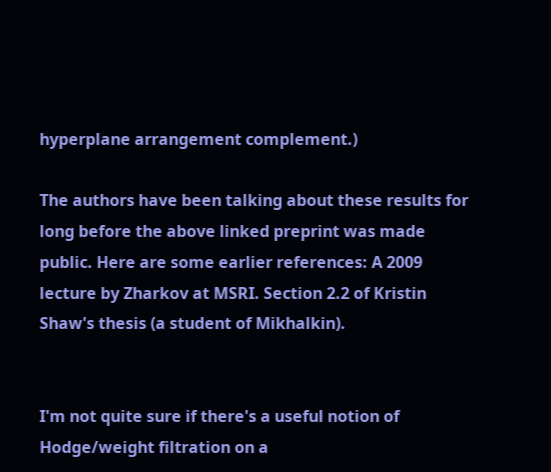hyperplane arrangement complement.)

The authors have been talking about these results for long before the above linked preprint was made public. Here are some earlier references: A 2009 lecture by Zharkov at MSRI. Section 2.2 of Kristin Shaw's thesis (a student of Mikhalkin).


I'm not quite sure if there's a useful notion of Hodge/weight filtration on a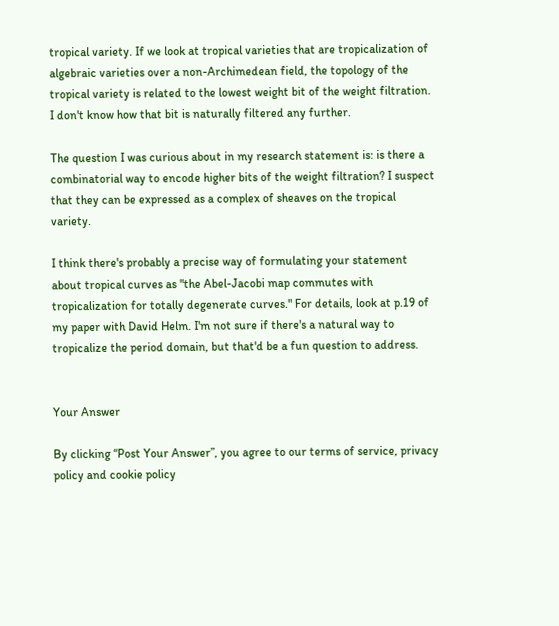tropical variety. If we look at tropical varieties that are tropicalization of algebraic varieties over a non-Archimedean field, the topology of the tropical variety is related to the lowest weight bit of the weight filtration. I don't know how that bit is naturally filtered any further.

The question I was curious about in my research statement is: is there a combinatorial way to encode higher bits of the weight filtration? I suspect that they can be expressed as a complex of sheaves on the tropical variety.

I think there's probably a precise way of formulating your statement about tropical curves as "the Abel-Jacobi map commutes with tropicalization for totally degenerate curves." For details, look at p.19 of my paper with David Helm. I'm not sure if there's a natural way to tropicalize the period domain, but that'd be a fun question to address.


Your Answer

By clicking “Post Your Answer”, you agree to our terms of service, privacy policy and cookie policy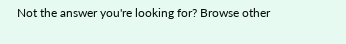Not the answer you're looking for? Browse other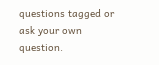questions tagged or ask your own question.